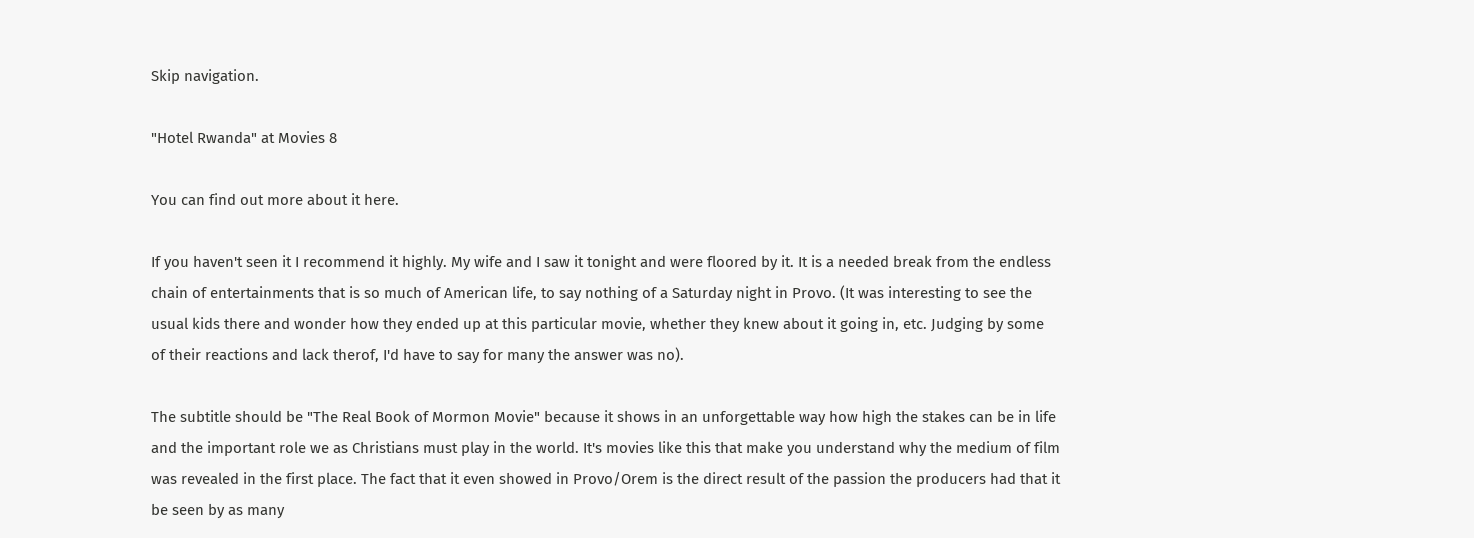Skip navigation.

"Hotel Rwanda" at Movies 8

You can find out more about it here.

If you haven't seen it I recommend it highly. My wife and I saw it tonight and were floored by it. It is a needed break from the endless chain of entertainments that is so much of American life, to say nothing of a Saturday night in Provo. (It was interesting to see the usual kids there and wonder how they ended up at this particular movie, whether they knew about it going in, etc. Judging by some of their reactions and lack therof, I'd have to say for many the answer was no).

The subtitle should be "The Real Book of Mormon Movie" because it shows in an unforgettable way how high the stakes can be in life and the important role we as Christians must play in the world. It's movies like this that make you understand why the medium of film was revealed in the first place. The fact that it even showed in Provo/Orem is the direct result of the passion the producers had that it be seen by as many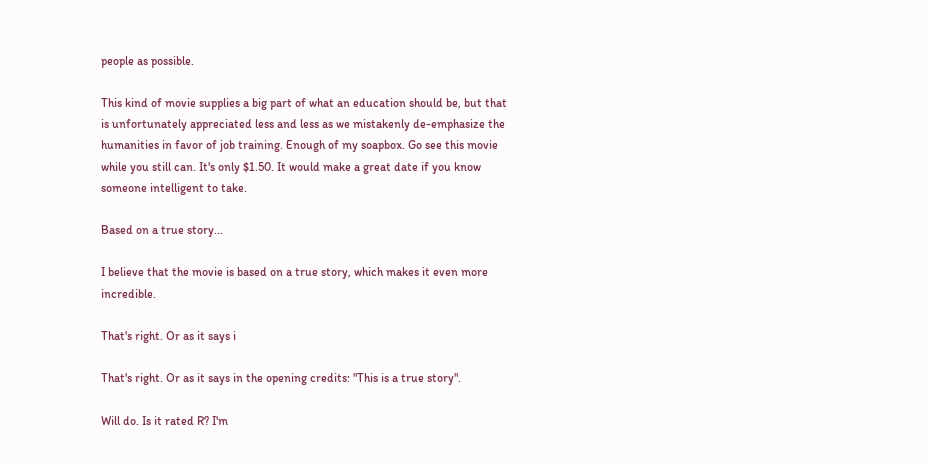people as possible.

This kind of movie supplies a big part of what an education should be, but that is unfortunately appreciated less and less as we mistakenly de-emphasize the humanities in favor of job training. Enough of my soapbox. Go see this movie while you still can. It's only $1.50. It would make a great date if you know someone intelligent to take.

Based on a true story...

I believe that the movie is based on a true story, which makes it even more incredible.

That's right. Or as it says i

That's right. Or as it says in the opening credits: "This is a true story".

Will do. Is it rated R? I'm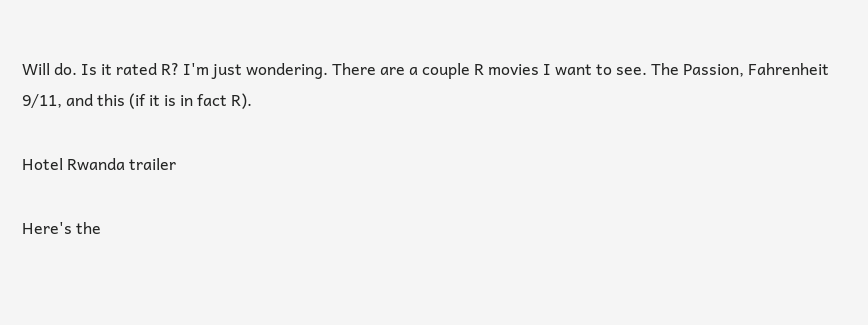Will do. Is it rated R? I'm just wondering. There are a couple R movies I want to see. The Passion, Fahrenheit 9/11, and this (if it is in fact R).

Hotel Rwanda trailer

Here's the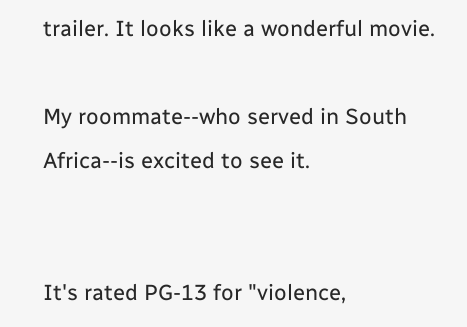trailer. It looks like a wonderful movie.

My roommate--who served in South Africa--is excited to see it.


It's rated PG-13 for "violence,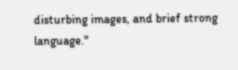disturbing images, and brief strong language."